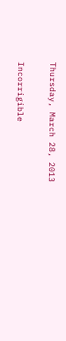Thursday, March 28, 2013

Incorrigible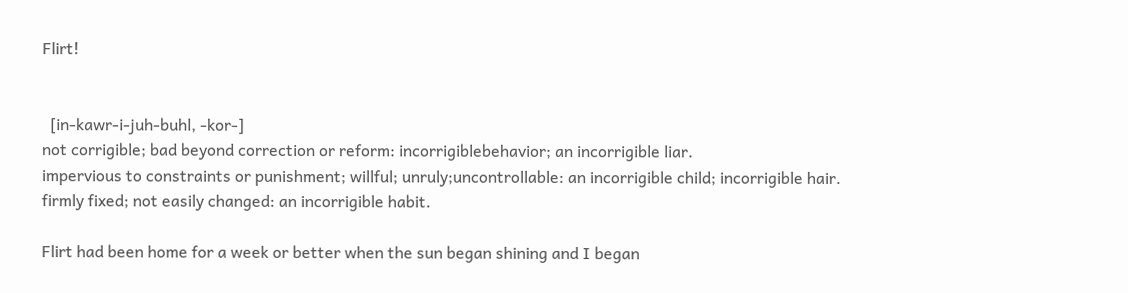Flirt!


  [in-kawr-i-juh-buhl, -kor-]
not corrigible; bad beyond correction or reform: incorrigiblebehavior; an incorrigible liar.
impervious to constraints or punishment; willful; unruly;uncontrollable: an incorrigible child; incorrigible hair.
firmly fixed; not easily changed: an incorrigible habit.

Flirt had been home for a week or better when the sun began shining and I began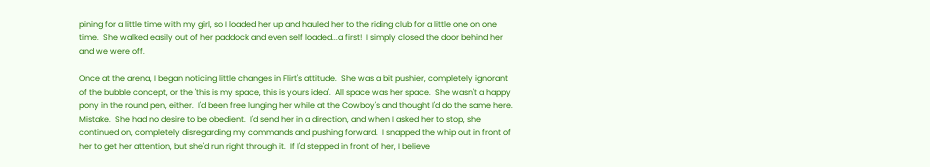pining for a little time with my girl, so I loaded her up and hauled her to the riding club for a little one on one time.  She walked easily out of her paddock and even self loaded...a first!  I simply closed the door behind her and we were off.

Once at the arena, I began noticing little changes in Flirt's attitude.  She was a bit pushier, completely ignorant of the bubble concept, or the 'this is my space, this is yours idea'.  All space was her space.  She wasn't a happy pony in the round pen, either.  I'd been free lunging her while at the Cowboy's and thought I'd do the same here.  Mistake.  She had no desire to be obedient.  I'd send her in a direction, and when I asked her to stop, she continued on, completely disregarding my commands and pushing forward.  I snapped the whip out in front of her to get her attention, but she'd run right through it.  If I'd stepped in front of her, I believe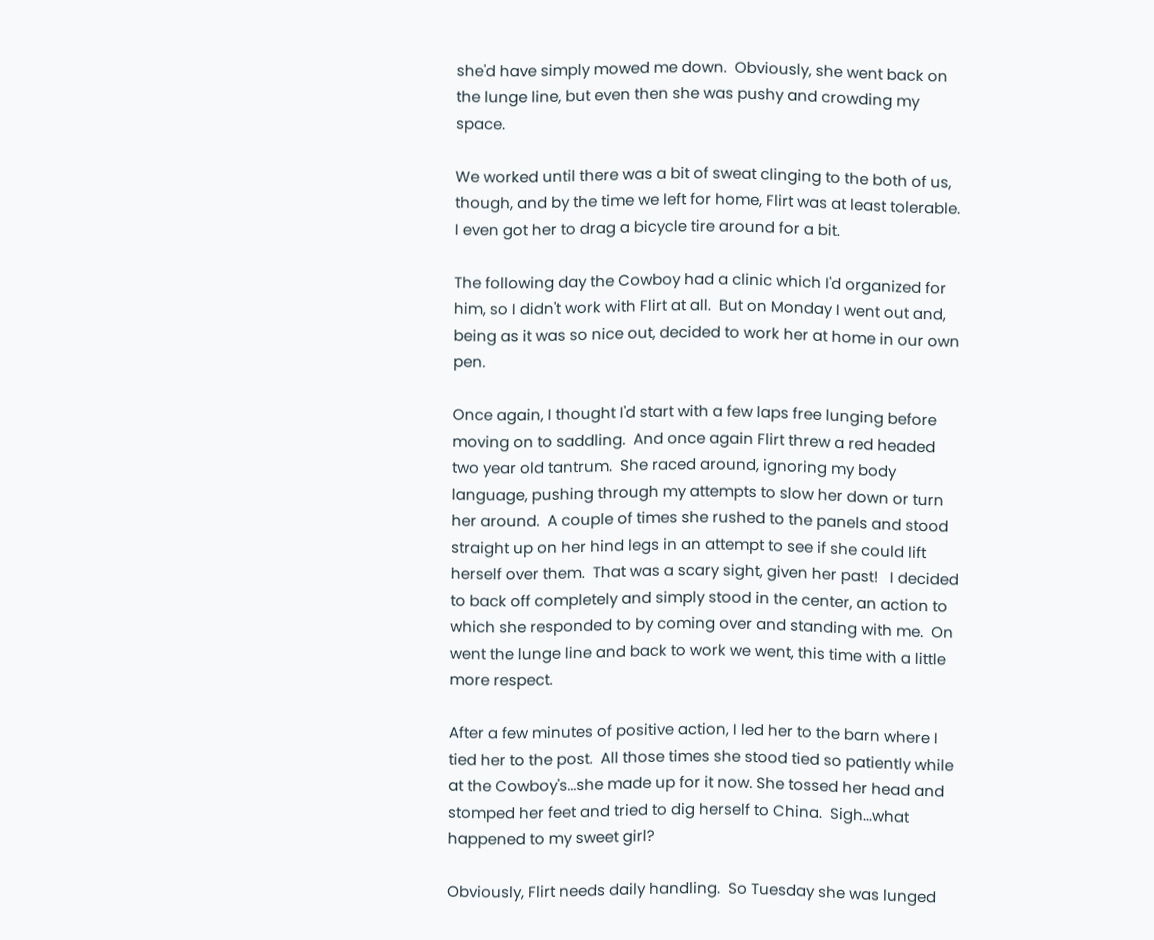she'd have simply mowed me down.  Obviously, she went back on the lunge line, but even then she was pushy and crowding my space.

We worked until there was a bit of sweat clinging to the both of us, though, and by the time we left for home, Flirt was at least tolerable.  I even got her to drag a bicycle tire around for a bit.

The following day the Cowboy had a clinic which I'd organized for him, so I didn't work with Flirt at all.  But on Monday I went out and, being as it was so nice out, decided to work her at home in our own pen.

Once again, I thought I'd start with a few laps free lunging before moving on to saddling.  And once again Flirt threw a red headed two year old tantrum.  She raced around, ignoring my body language, pushing through my attempts to slow her down or turn her around.  A couple of times she rushed to the panels and stood straight up on her hind legs in an attempt to see if she could lift herself over them.  That was a scary sight, given her past!   I decided to back off completely and simply stood in the center, an action to which she responded to by coming over and standing with me.  On went the lunge line and back to work we went, this time with a little more respect.

After a few minutes of positive action, I led her to the barn where I tied her to the post.  All those times she stood tied so patiently while at the Cowboy's...she made up for it now. She tossed her head and stomped her feet and tried to dig herself to China.  Sigh...what happened to my sweet girl?

Obviously, Flirt needs daily handling.  So Tuesday she was lunged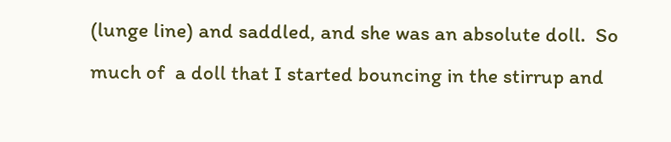(lunge line) and saddled, and she was an absolute doll.  So much of  a doll that I started bouncing in the stirrup and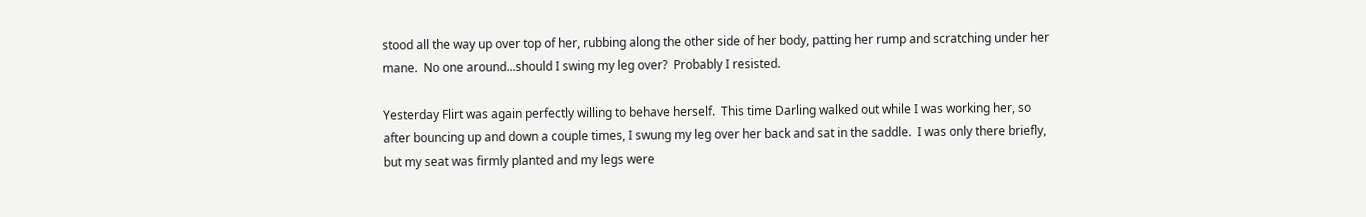stood all the way up over top of her, rubbing along the other side of her body, patting her rump and scratching under her mane.  No one around...should I swing my leg over?  Probably I resisted.

Yesterday Flirt was again perfectly willing to behave herself.  This time Darling walked out while I was working her, so after bouncing up and down a couple times, I swung my leg over her back and sat in the saddle.  I was only there briefly, but my seat was firmly planted and my legs were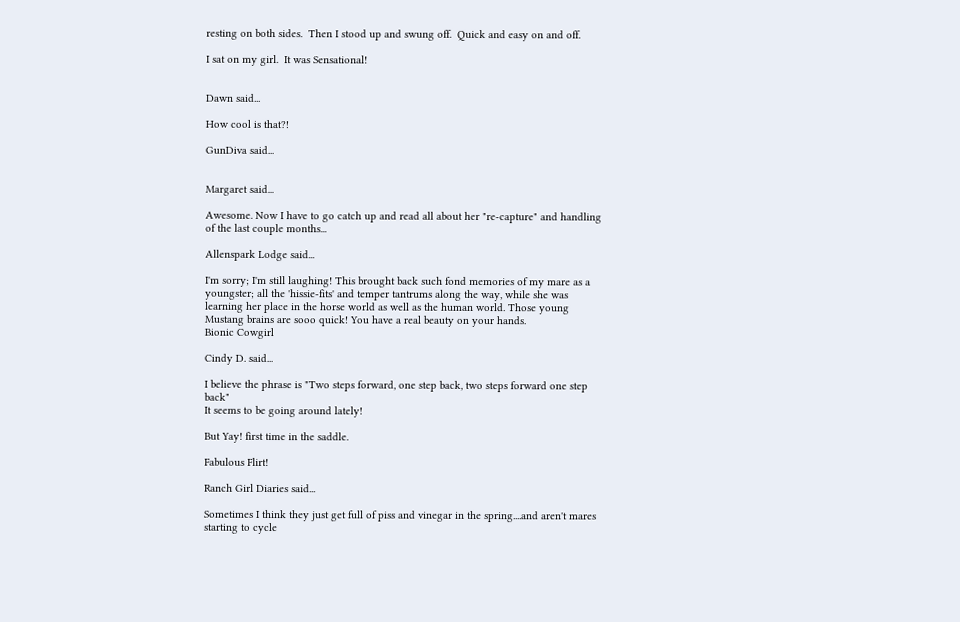resting on both sides.  Then I stood up and swung off.  Quick and easy on and off.

I sat on my girl.  It was Sensational!


Dawn said...

How cool is that?!

GunDiva said...


Margaret said...

Awesome. Now I have to go catch up and read all about her "re-capture" and handling of the last couple months...

Allenspark Lodge said...

I'm sorry; I'm still laughing! This brought back such fond memories of my mare as a youngster; all the 'hissie-fits' and temper tantrums along the way, while she was learning her place in the horse world as well as the human world. Those young Mustang brains are sooo quick! You have a real beauty on your hands.
Bionic Cowgirl

Cindy D. said...

I believe the phrase is "Two steps forward, one step back, two steps forward one step back"
It seems to be going around lately!

But Yay! first time in the saddle.

Fabulous Flirt!

Ranch Girl Diaries said...

Sometimes I think they just get full of piss and vinegar in the spring....and aren't mares starting to cycle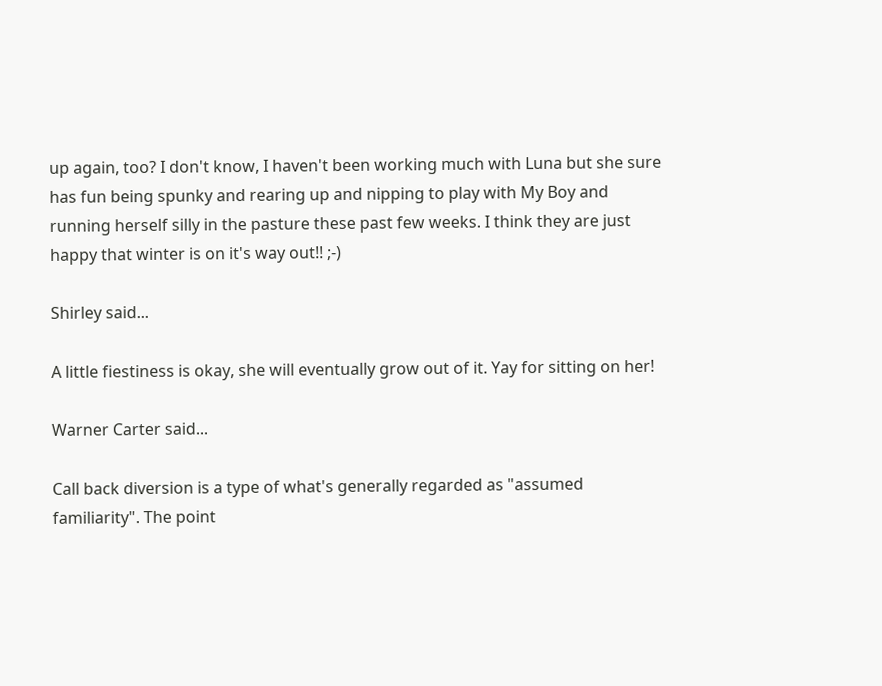up again, too? I don't know, I haven't been working much with Luna but she sure has fun being spunky and rearing up and nipping to play with My Boy and running herself silly in the pasture these past few weeks. I think they are just happy that winter is on it's way out!! ;-)

Shirley said...

A little fiestiness is okay, she will eventually grow out of it. Yay for sitting on her!

Warner Carter said...

Call back diversion is a type of what's generally regarded as "assumed familiarity". The point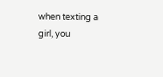when texting a girl, you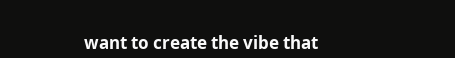want to create the vibe that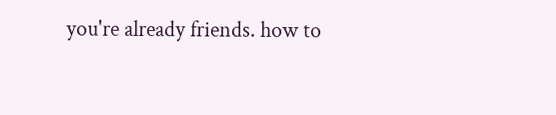you're already friends. how to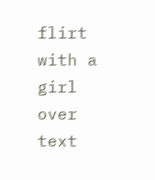flirt with a girl over text